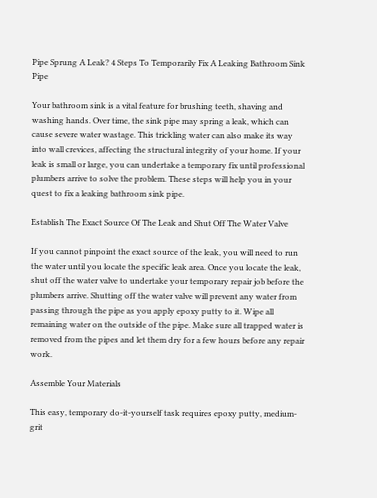Pipe Sprung A Leak? 4 Steps To Temporarily Fix A Leaking Bathroom Sink Pipe

Your bathroom sink is a vital feature for brushing teeth, shaving and washing hands. Over time, the sink pipe may spring a leak, which can cause severe water wastage. This trickling water can also make its way into wall crevices, affecting the structural integrity of your home. If your leak is small or large, you can undertake a temporary fix until professional plumbers arrive to solve the problem. These steps will help you in your quest to fix a leaking bathroom sink pipe.

Establish The Exact Source Of The Leak and Shut Off The Water Valve

If you cannot pinpoint the exact source of the leak, you will need to run the water until you locate the specific leak area. Once you locate the leak, shut off the water valve to undertake your temporary repair job before the plumbers arrive. Shutting off the water valve will prevent any water from passing through the pipe as you apply epoxy putty to it. Wipe all remaining water on the outside of the pipe. Make sure all trapped water is removed from the pipes and let them dry for a few hours before any repair work.

Assemble Your Materials

This easy, temporary do-it-yourself task requires epoxy putty, medium-grit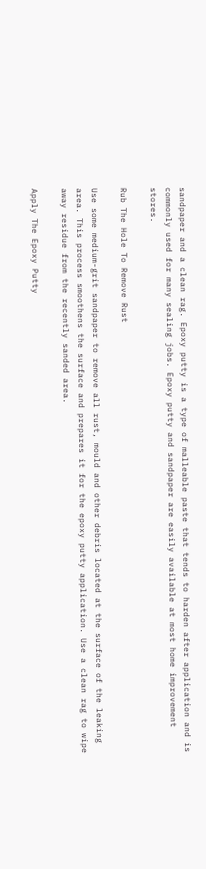sandpaper and a clean rag. Epoxy putty is a type of malleable paste that tends to harden after application and is commonly used for many sealing jobs. Epoxy putty and sandpaper are easily available at most home improvement stores.

Rub The Hole To Remove Rust

Use some medium-grit sandpaper to remove all rust, mould and other debris located at the surface of the leaking area. This process smoothens the surface and prepares it for the epoxy putty application. Use a clean rag to wipe away residue from the recently sanded area.

Apply The Epoxy Putty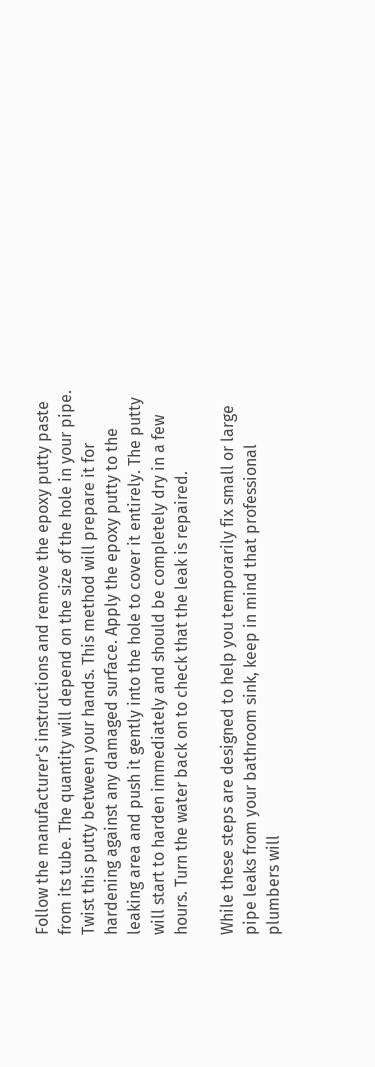Follow the manufacturer's instructions and remove the epoxy putty paste from its tube. The quantity will depend on the size of the hole in your pipe. Twist this putty between your hands. This method will prepare it for hardening against any damaged surface. Apply the epoxy putty to the leaking area and push it gently into the hole to cover it entirely. The putty will start to harden immediately and should be completely dry in a few hours. Turn the water back on to check that the leak is repaired.

While these steps are designed to help you temporarily fix small or large pipe leaks from your bathroom sink, keep in mind that professional plumbers will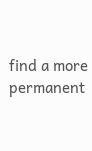find a more permanent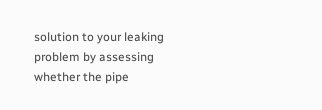solution to your leaking problem by assessing whether the pipe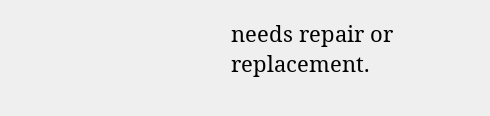needs repair or replacement.